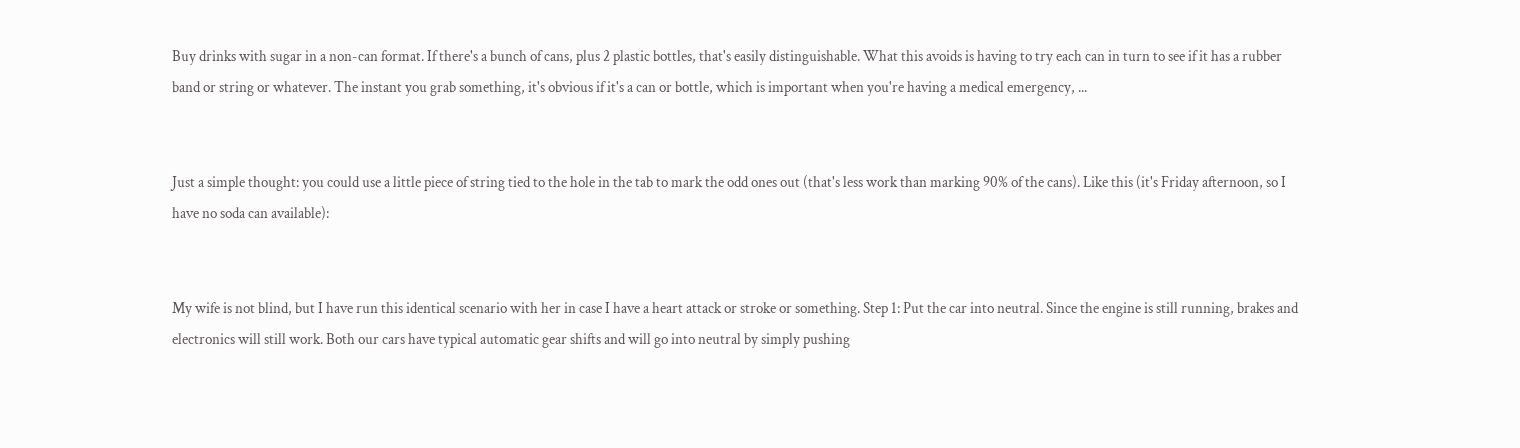Buy drinks with sugar in a non-can format. If there's a bunch of cans, plus 2 plastic bottles, that's easily distinguishable. What this avoids is having to try each can in turn to see if it has a rubber band or string or whatever. The instant you grab something, it's obvious if it's a can or bottle, which is important when you're having a medical emergency, ...


Just a simple thought: you could use a little piece of string tied to the hole in the tab to mark the odd ones out (that's less work than marking 90% of the cans). Like this (it's Friday afternoon, so I have no soda can available):


My wife is not blind, but I have run this identical scenario with her in case I have a heart attack or stroke or something. Step 1: Put the car into neutral. Since the engine is still running, brakes and electronics will still work. Both our cars have typical automatic gear shifts and will go into neutral by simply pushing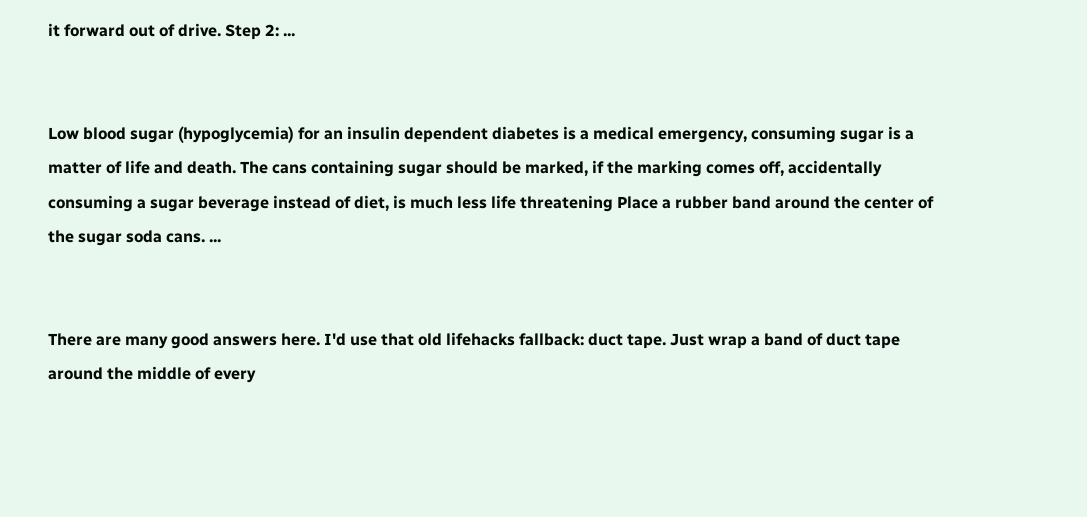it forward out of drive. Step 2: ...


Low blood sugar (hypoglycemia) for an insulin dependent diabetes is a medical emergency, consuming sugar is a matter of life and death. The cans containing sugar should be marked, if the marking comes off, accidentally consuming a sugar beverage instead of diet, is much less life threatening Place a rubber band around the center of the sugar soda cans. ...


There are many good answers here. I'd use that old lifehacks fallback: duct tape. Just wrap a band of duct tape around the middle of every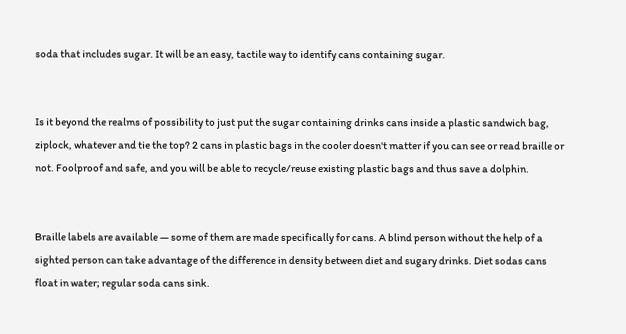soda that includes sugar. It will be an easy, tactile way to identify cans containing sugar.


Is it beyond the realms of possibility to just put the sugar containing drinks cans inside a plastic sandwich bag, ziplock, whatever and tie the top? 2 cans in plastic bags in the cooler doesn't matter if you can see or read braille or not. Foolproof and safe, and you will be able to recycle/reuse existing plastic bags and thus save a dolphin.


Braille labels are available — some of them are made specifically for cans. A blind person without the help of a sighted person can take advantage of the difference in density between diet and sugary drinks. Diet sodas cans float in water; regular soda cans sink.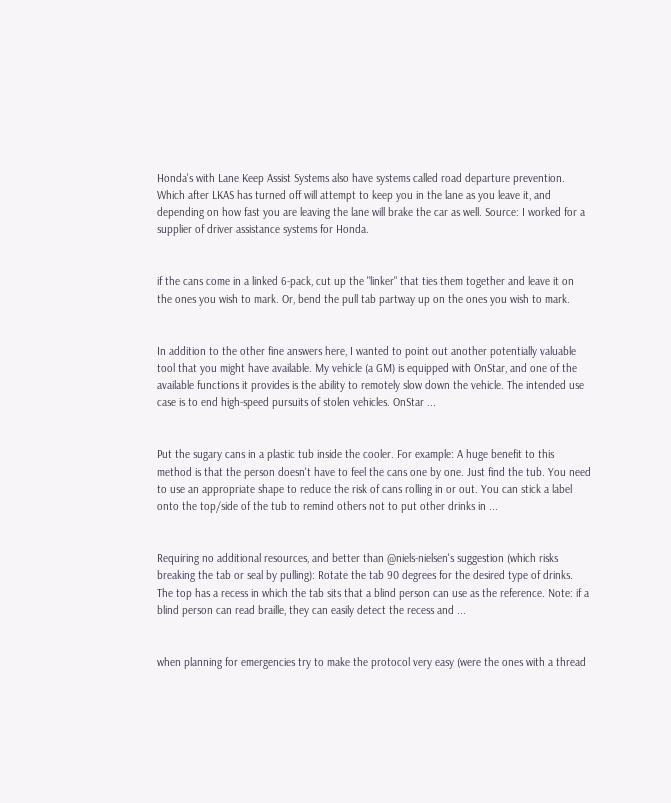Honda's with Lane Keep Assist Systems also have systems called road departure prevention. Which after LKAS has turned off will attempt to keep you in the lane as you leave it, and depending on how fast you are leaving the lane will brake the car as well. Source: I worked for a supplier of driver assistance systems for Honda.


if the cans come in a linked 6-pack, cut up the "linker" that ties them together and leave it on the ones you wish to mark. Or, bend the pull tab partway up on the ones you wish to mark.


In addition to the other fine answers here, I wanted to point out another potentially valuable tool that you might have available. My vehicle (a GM) is equipped with OnStar, and one of the available functions it provides is the ability to remotely slow down the vehicle. The intended use case is to end high-speed pursuits of stolen vehicles. OnStar ...


Put the sugary cans in a plastic tub inside the cooler. For example: A huge benefit to this method is that the person doesn't have to feel the cans one by one. Just find the tub. You need to use an appropriate shape to reduce the risk of cans rolling in or out. You can stick a label onto the top/side of the tub to remind others not to put other drinks in ...


Requiring no additional resources, and better than @niels-nielsen's suggestion (which risks breaking the tab or seal by pulling): Rotate the tab 90 degrees for the desired type of drinks. The top has a recess in which the tab sits that a blind person can use as the reference. Note: if a blind person can read braille, they can easily detect the recess and ...


when planning for emergencies try to make the protocol very easy (were the ones with a thread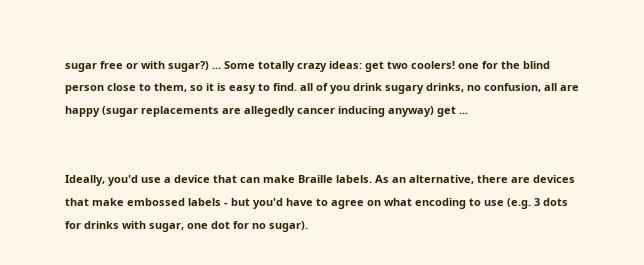sugar free or with sugar?) ... Some totally crazy ideas: get two coolers! one for the blind person close to them, so it is easy to find. all of you drink sugary drinks, no confusion, all are happy (sugar replacements are allegedly cancer inducing anyway) get ...


Ideally, you'd use a device that can make Braille labels. As an alternative, there are devices that make embossed labels - but you'd have to agree on what encoding to use (e.g. 3 dots for drinks with sugar, one dot for no sugar).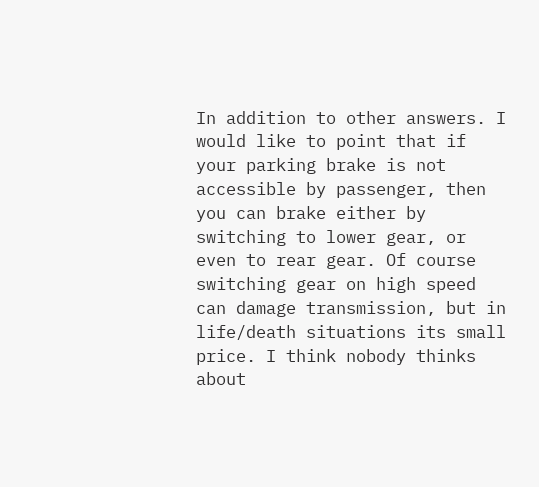In addition to other answers. I would like to point that if your parking brake is not accessible by passenger, then you can brake either by switching to lower gear, or even to rear gear. Of course switching gear on high speed can damage transmission, but in life/death situations its small price. I think nobody thinks about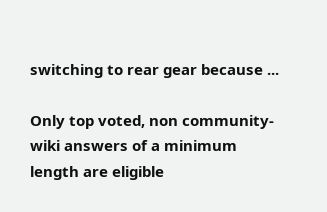switching to rear gear because ...

Only top voted, non community-wiki answers of a minimum length are eligible